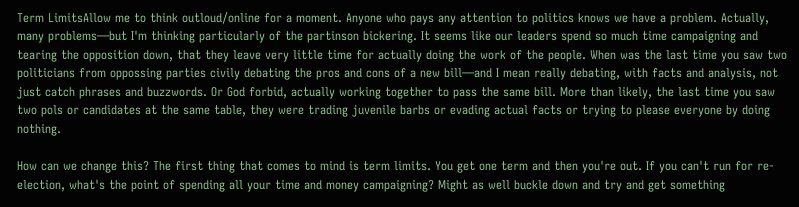Term LimitsAllow me to think outloud/online for a moment. Anyone who pays any attention to politics knows we have a problem. Actually, many problems—but I'm thinking particularly of the partinson bickering. It seems like our leaders spend so much time campaigning and tearing the opposition down, that they leave very little time for actually doing the work of the people. When was the last time you saw two politicians from oppossing parties civily debating the pros and cons of a new bill—and I mean really debating, with facts and analysis, not just catch phrases and buzzwords. Or God forbid, actually working together to pass the same bill. More than likely, the last time you saw two pols or candidates at the same table, they were trading juvenile barbs or evading actual facts or trying to please everyone by doing nothing.

How can we change this? The first thing that comes to mind is term limits. You get one term and then you're out. If you can't run for re-election, what's the point of spending all your time and money campaigning? Might as well buckle down and try and get something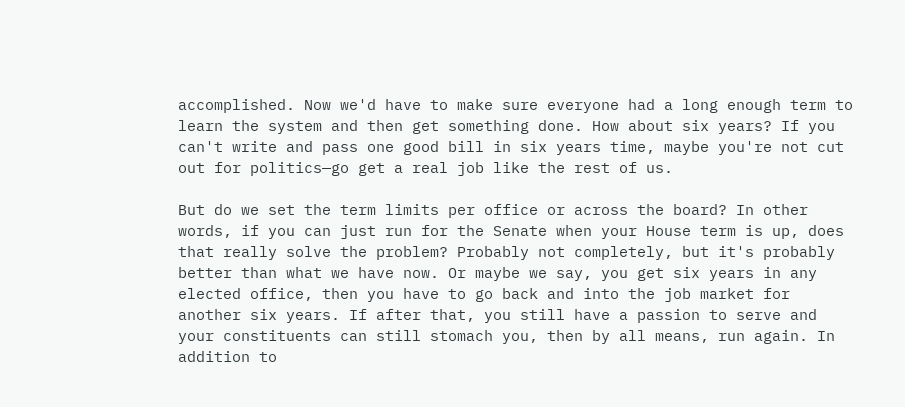accomplished. Now we'd have to make sure everyone had a long enough term to learn the system and then get something done. How about six years? If you can't write and pass one good bill in six years time, maybe you're not cut out for politics—go get a real job like the rest of us.

But do we set the term limits per office or across the board? In other words, if you can just run for the Senate when your House term is up, does that really solve the problem? Probably not completely, but it's probably better than what we have now. Or maybe we say, you get six years in any elected office, then you have to go back and into the job market for another six years. If after that, you still have a passion to serve and your constituents can still stomach you, then by all means, run again. In addition to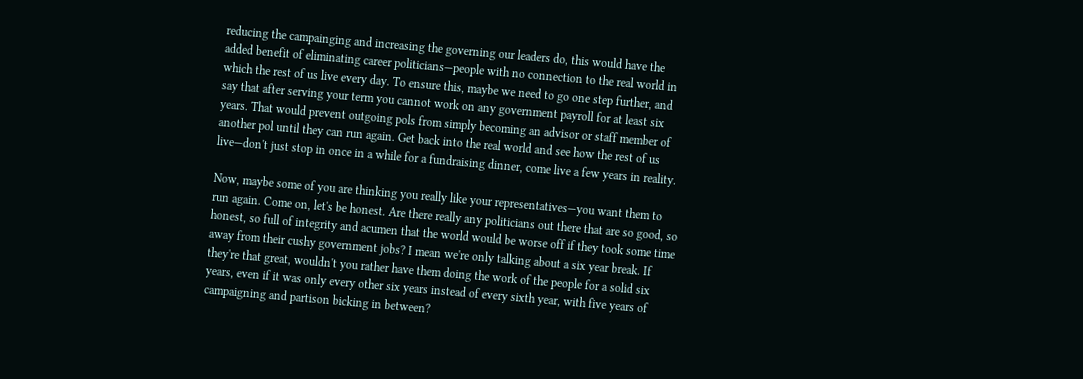reducing the campainging and increasing the governing our leaders do, this would have the added benefit of eliminating career politicians—people with no connection to the real world in which the rest of us live every day. To ensure this, maybe we need to go one step further, and say that after serving your term you cannot work on any government payroll for at least six years. That would prevent outgoing pols from simply becoming an advisor or staff member of another pol until they can run again. Get back into the real world and see how the rest of us live—don't just stop in once in a while for a fundraising dinner, come live a few years in reality.

Now, maybe some of you are thinking you really like your representatives—you want them to run again. Come on, let's be honest. Are there really any politicians out there that are so good, so honest, so full of integrity and acumen that the world would be worse off if they took some time away from their cushy government jobs? I mean we're only talking about a six year break. If they're that great, wouldn't you rather have them doing the work of the people for a solid six years, even if it was only every other six years instead of every sixth year, with five years of campaigning and partison bicking in between?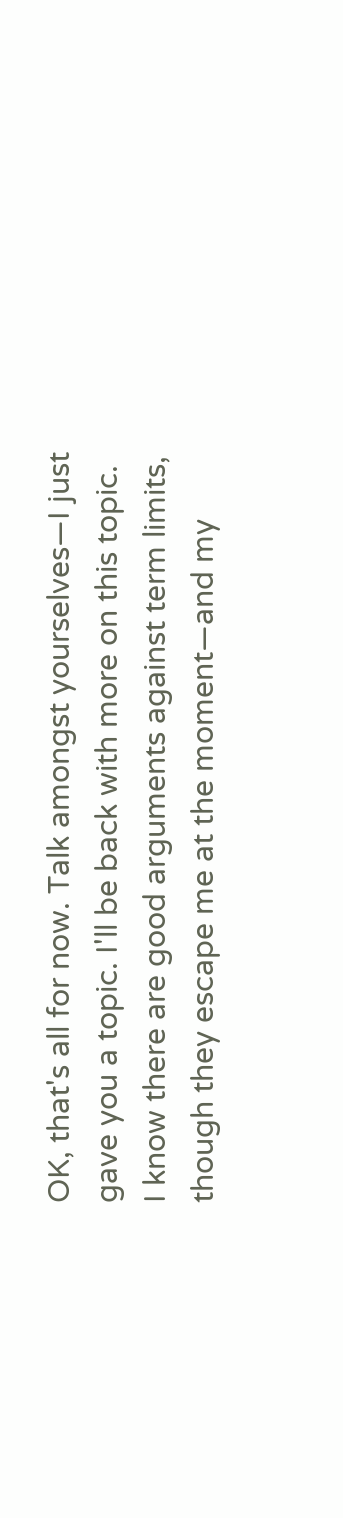OK, that's all for now. Talk amongst yourselves—I just gave you a topic. I'll be back with more on this topic. I know there are good arguments against term limits, though they escape me at the moment—and my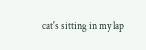cat's sitting in my lap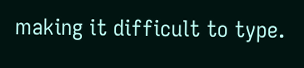making it difficult to type.